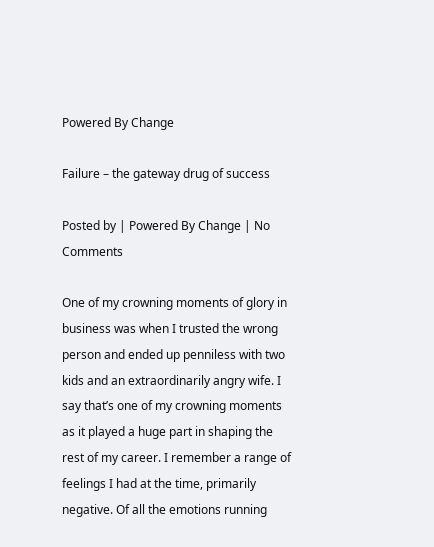Powered By Change

Failure – the gateway drug of success

Posted by | Powered By Change | No Comments

One of my crowning moments of glory in business was when I trusted the wrong person and ended up penniless with two kids and an extraordinarily angry wife. I say that’s one of my crowning moments as it played a huge part in shaping the rest of my career. I remember a range of feelings I had at the time, primarily negative. Of all the emotions running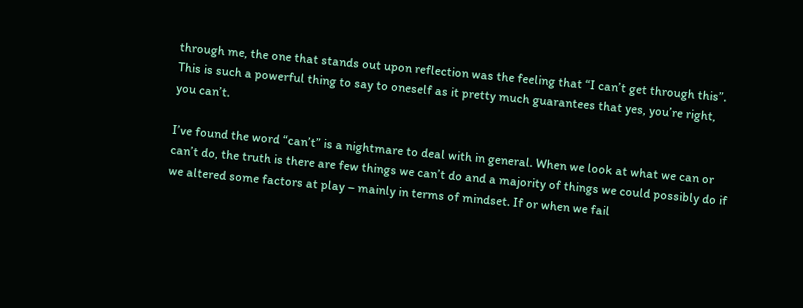through me, the one that stands out upon reflection was the feeling that “I can’t get through this”. This is such a powerful thing to say to oneself as it pretty much guarantees that yes, you’re right, you can’t.

I’ve found the word “can’t” is a nightmare to deal with in general. When we look at what we can or can’t do, the truth is there are few things we can’t do and a majority of things we could possibly do if we altered some factors at play – mainly in terms of mindset. If or when we fail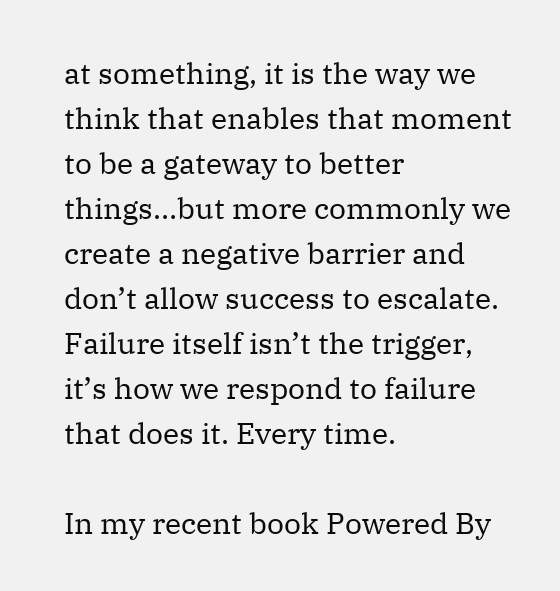at something, it is the way we think that enables that moment to be a gateway to better things…but more commonly we create a negative barrier and don’t allow success to escalate. Failure itself isn’t the trigger, it’s how we respond to failure that does it. Every time.

In my recent book Powered By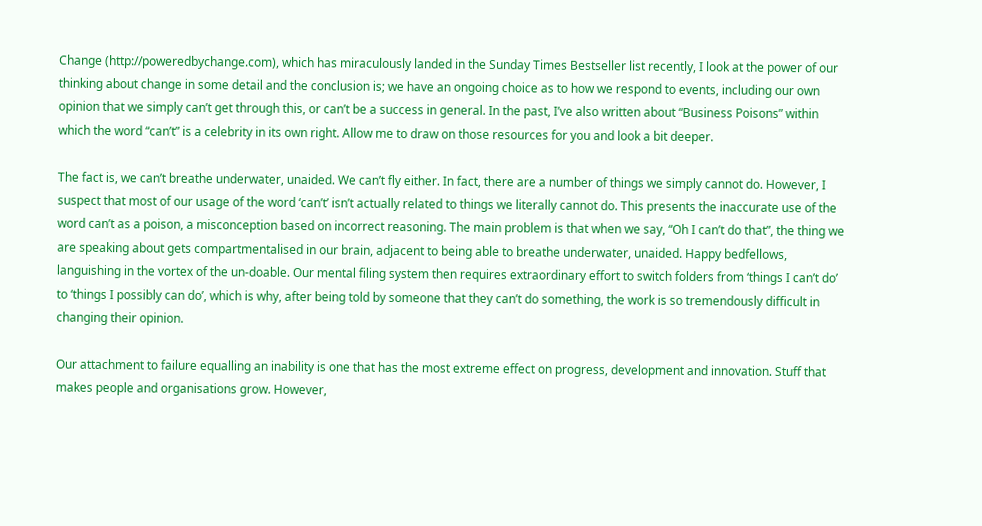Change (http://poweredbychange.com), which has miraculously landed in the Sunday Times Bestseller list recently, I look at the power of our thinking about change in some detail and the conclusion is; we have an ongoing choice as to how we respond to events, including our own opinion that we simply can’t get through this, or can’t be a success in general. In the past, I’ve also written about “Business Poisons” within which the word “can’t” is a celebrity in its own right. Allow me to draw on those resources for you and look a bit deeper.

The fact is, we can’t breathe underwater, unaided. We can’t fly either. In fact, there are a number of things we simply cannot do. However, I suspect that most of our usage of the word ‘can’t’ isn’t actually related to things we literally cannot do. This presents the inaccurate use of the word can’t as a poison, a misconception based on incorrect reasoning. The main problem is that when we say, “Oh I can’t do that”, the thing we are speaking about gets compartmentalised in our brain, adjacent to being able to breathe underwater, unaided. Happy bedfellows, languishing in the vortex of the un-doable. Our mental filing system then requires extraordinary effort to switch folders from ‘things I can’t do’ to ‘things I possibly can do’, which is why, after being told by someone that they can’t do something, the work is so tremendously difficult in changing their opinion.

Our attachment to failure equalling an inability is one that has the most extreme effect on progress, development and innovation. Stuff that makes people and organisations grow. However,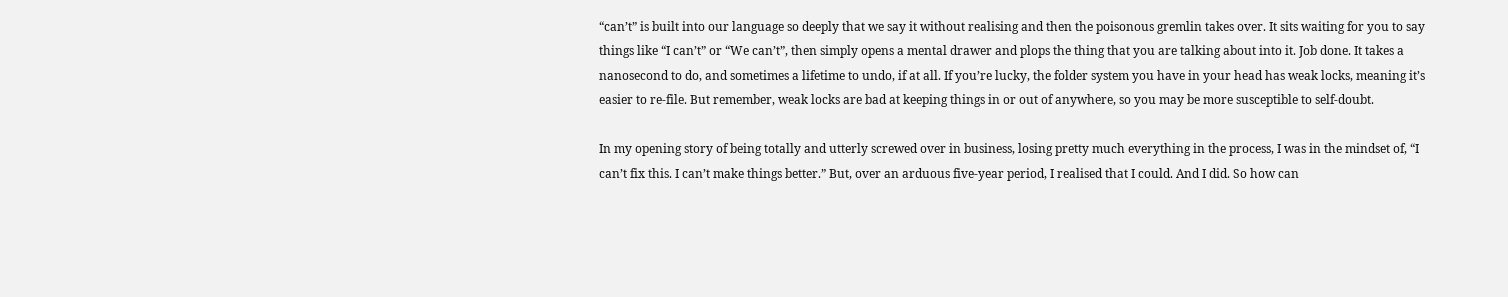“can’t” is built into our language so deeply that we say it without realising and then the poisonous gremlin takes over. It sits waiting for you to say things like “I can’t” or “We can’t”, then simply opens a mental drawer and plops the thing that you are talking about into it. Job done. It takes a nanosecond to do, and sometimes a lifetime to undo, if at all. If you’re lucky, the folder system you have in your head has weak locks, meaning it’s easier to re-file. But remember, weak locks are bad at keeping things in or out of anywhere, so you may be more susceptible to self-doubt.

In my opening story of being totally and utterly screwed over in business, losing pretty much everything in the process, I was in the mindset of, “I can’t fix this. I can’t make things better.” But, over an arduous five-year period, I realised that I could. And I did. So how can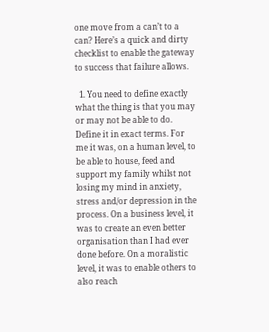one move from a can’t to a can? Here’s a quick and dirty checklist to enable the gateway to success that failure allows.

  1. You need to define exactly what the thing is that you may or may not be able to do. Define it in exact terms. For me it was, on a human level, to be able to house, feed and support my family whilst not losing my mind in anxiety, stress and/or depression in the process. On a business level, it was to create an even better organisation than I had ever done before. On a moralistic level, it was to enable others to also reach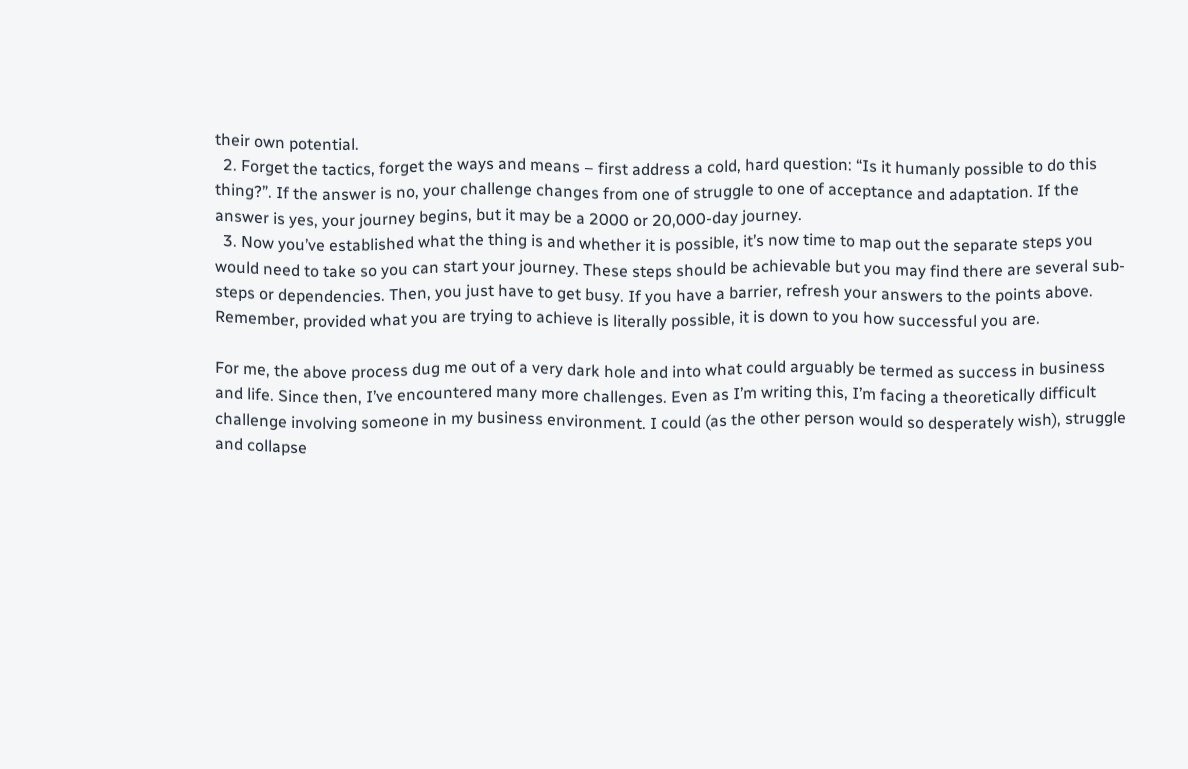their own potential.
  2. Forget the tactics, forget the ways and means – first address a cold, hard question: “Is it humanly possible to do this thing?”. If the answer is no, your challenge changes from one of struggle to one of acceptance and adaptation. If the answer is yes, your journey begins, but it may be a 2000 or 20,000-day journey.
  3. Now you’ve established what the thing is and whether it is possible, it’s now time to map out the separate steps you would need to take so you can start your journey. These steps should be achievable but you may find there are several sub-steps or dependencies. Then, you just have to get busy. If you have a barrier, refresh your answers to the points above. Remember, provided what you are trying to achieve is literally possible, it is down to you how successful you are.

For me, the above process dug me out of a very dark hole and into what could arguably be termed as success in business and life. Since then, I’ve encountered many more challenges. Even as I’m writing this, I’m facing a theoretically difficult challenge involving someone in my business environment. I could (as the other person would so desperately wish), struggle and collapse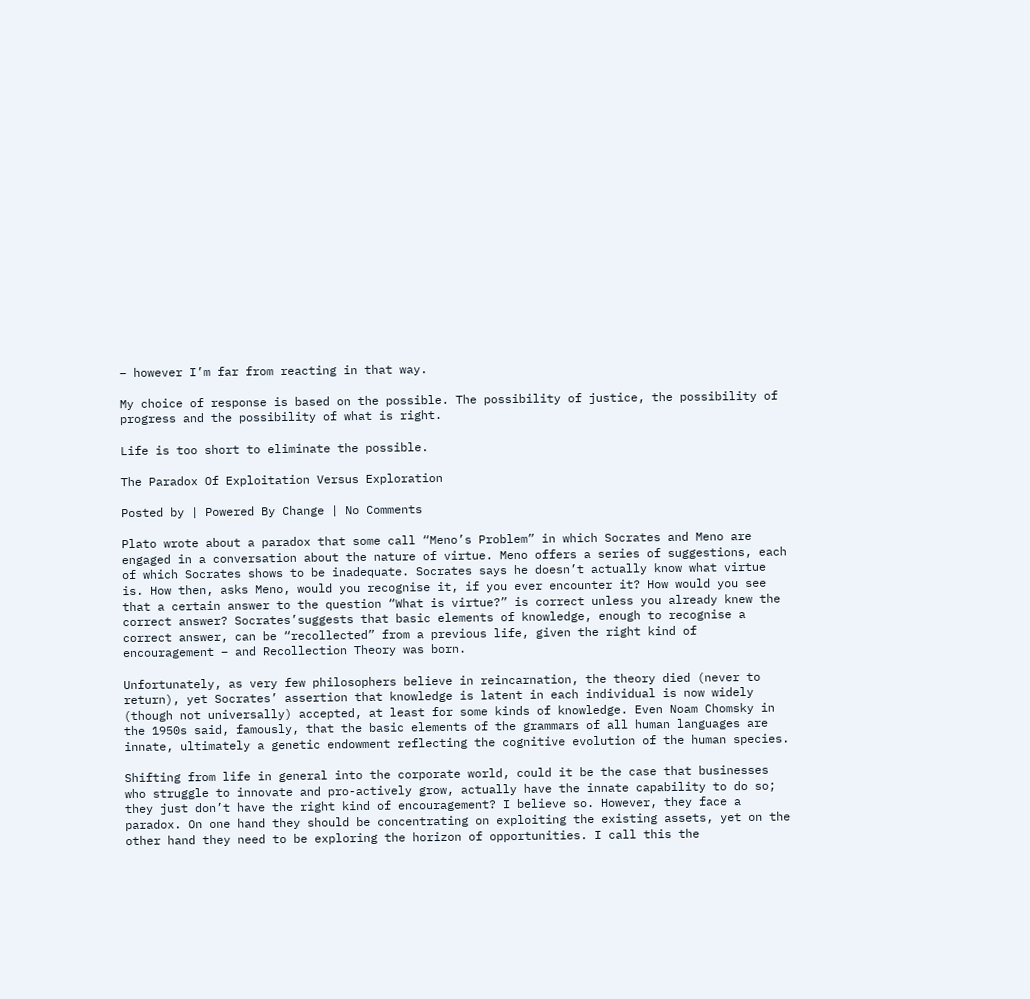– however I’m far from reacting in that way.

My choice of response is based on the possible. The possibility of justice, the possibility of progress and the possibility of what is right.

Life is too short to eliminate the possible.

The Paradox Of Exploitation Versus Exploration

Posted by | Powered By Change | No Comments

Plato wrote about a paradox that some call “Meno’s Problem” in which Socrates and Meno are engaged in a conversation about the nature of virtue. Meno offers a series of suggestions, each of which Socrates shows to be inadequate. Socrates says he doesn’t actually know what virtue is. How then, asks Meno, would you recognise it, if you ever encounter it? How would you see that a certain answer to the question “What is virtue?” is correct unless you already knew the correct answer? Socrates’suggests that basic elements of knowledge, enough to recognise a correct answer, can be “recollected” from a previous life, given the right kind of encouragement – and Recollection Theory was born.

Unfortunately, as very few philosophers believe in reincarnation, the theory died (never to return), yet Socrates’ assertion that knowledge is latent in each individual is now widely (though not universally) accepted, at least for some kinds of knowledge. Even Noam Chomsky in the 1950s said, famously, that the basic elements of the grammars of all human languages are innate, ultimately a genetic endowment reflecting the cognitive evolution of the human species.

Shifting from life in general into the corporate world, could it be the case that businesses who struggle to innovate and pro-actively grow, actually have the innate capability to do so; they just don’t have the right kind of encouragement? I believe so. However, they face a paradox. On one hand they should be concentrating on exploiting the existing assets, yet on the other hand they need to be exploring the horizon of opportunities. I call this the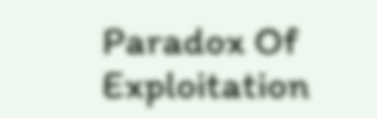Paradox Of Exploitation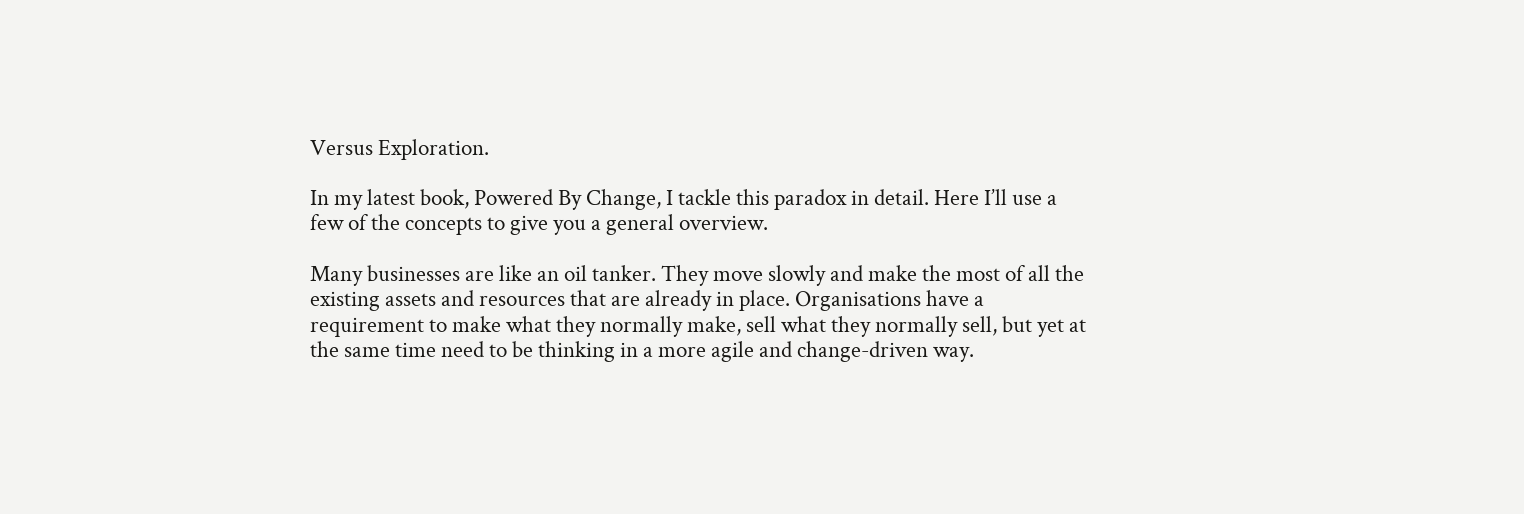Versus Exploration.

In my latest book, Powered By Change, I tackle this paradox in detail. Here I’ll use a few of the concepts to give you a general overview.

Many businesses are like an oil tanker. They move slowly and make the most of all the existing assets and resources that are already in place. Organisations have a requirement to make what they normally make, sell what they normally sell, but yet at the same time need to be thinking in a more agile and change-driven way.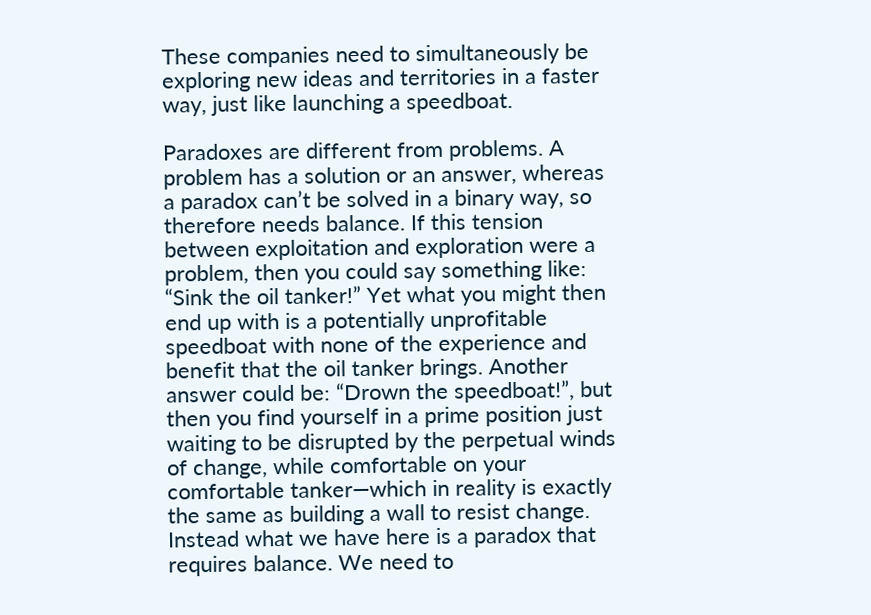These companies need to simultaneously be exploring new ideas and territories in a faster way, just like launching a speedboat.

Paradoxes are different from problems. A problem has a solution or an answer, whereas a paradox can’t be solved in a binary way, so therefore needs balance. If this tension between exploitation and exploration were a problem, then you could say something like: “Sink the oil tanker!” Yet what you might then end up with is a potentially unprofitable speedboat with none of the experience and benefit that the oil tanker brings. Another answer could be: “Drown the speedboat!”, but then you find yourself in a prime position just waiting to be disrupted by the perpetual winds of change, while comfortable on your comfortable tanker—which in reality is exactly the same as building a wall to resist change. Instead what we have here is a paradox that requires balance. We need to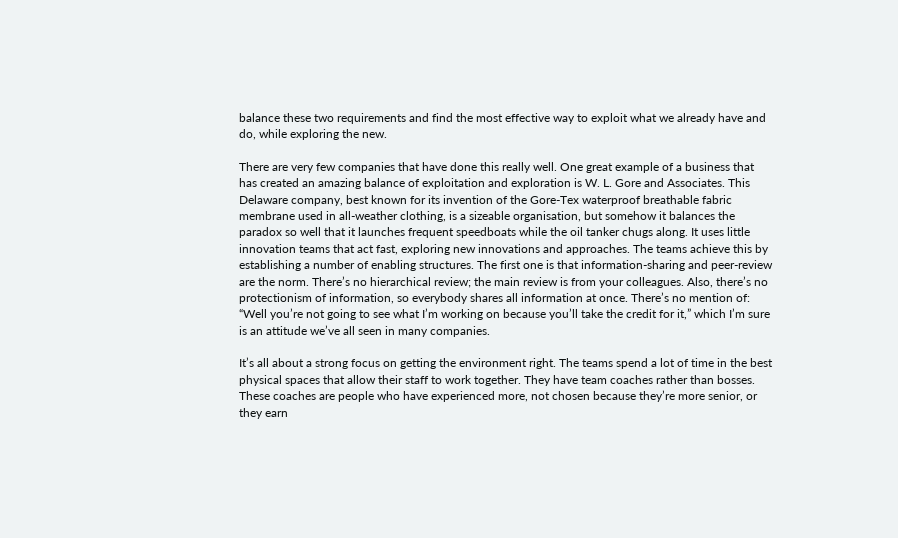balance these two requirements and find the most effective way to exploit what we already have and do, while exploring the new.

There are very few companies that have done this really well. One great example of a business that has created an amazing balance of exploitation and exploration is W. L. Gore and Associates. This Delaware company, best known for its invention of the Gore-Tex waterproof breathable fabric membrane used in all-weather clothing, is a sizeable organisation, but somehow it balances the paradox so well that it launches frequent speedboats while the oil tanker chugs along. It uses little innovation teams that act fast, exploring new innovations and approaches. The teams achieve this by establishing a number of enabling structures. The first one is that information-sharing and peer-review are the norm. There’s no hierarchical review; the main review is from your colleagues. Also, there’s no protectionism of information, so everybody shares all information at once. There’s no mention of: “Well you’re not going to see what I’m working on because you’ll take the credit for it,” which I’m sure is an attitude we’ve all seen in many companies.

It’s all about a strong focus on getting the environment right. The teams spend a lot of time in the best physical spaces that allow their staff to work together. They have team coaches rather than bosses. These coaches are people who have experienced more, not chosen because they’re more senior, or they earn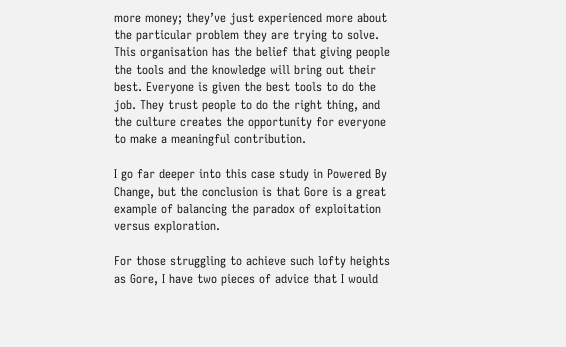more money; they’ve just experienced more about the particular problem they are trying to solve. This organisation has the belief that giving people the tools and the knowledge will bring out their best. Everyone is given the best tools to do the job. They trust people to do the right thing, and the culture creates the opportunity for everyone to make a meaningful contribution.

I go far deeper into this case study in Powered By Change, but the conclusion is that Gore is a great example of balancing the paradox of exploitation versus exploration.

For those struggling to achieve such lofty heights as Gore, I have two pieces of advice that I would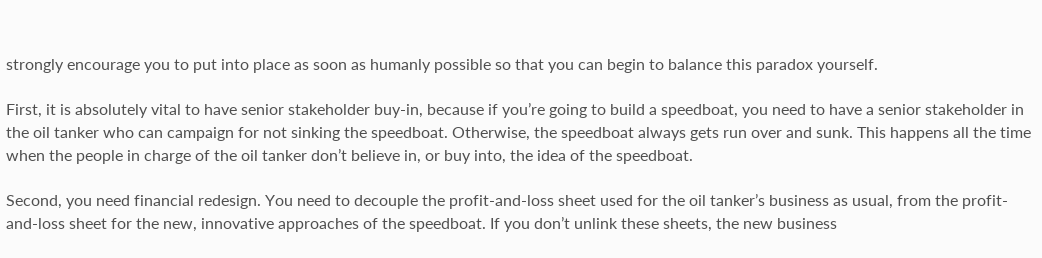strongly encourage you to put into place as soon as humanly possible so that you can begin to balance this paradox yourself.

First, it is absolutely vital to have senior stakeholder buy-in, because if you’re going to build a speedboat, you need to have a senior stakeholder in the oil tanker who can campaign for not sinking the speedboat. Otherwise, the speedboat always gets run over and sunk. This happens all the time when the people in charge of the oil tanker don’t believe in, or buy into, the idea of the speedboat.

Second, you need financial redesign. You need to decouple the profit-and-loss sheet used for the oil tanker’s business as usual, from the profit-and-loss sheet for the new, innovative approaches of the speedboat. If you don’t unlink these sheets, the new business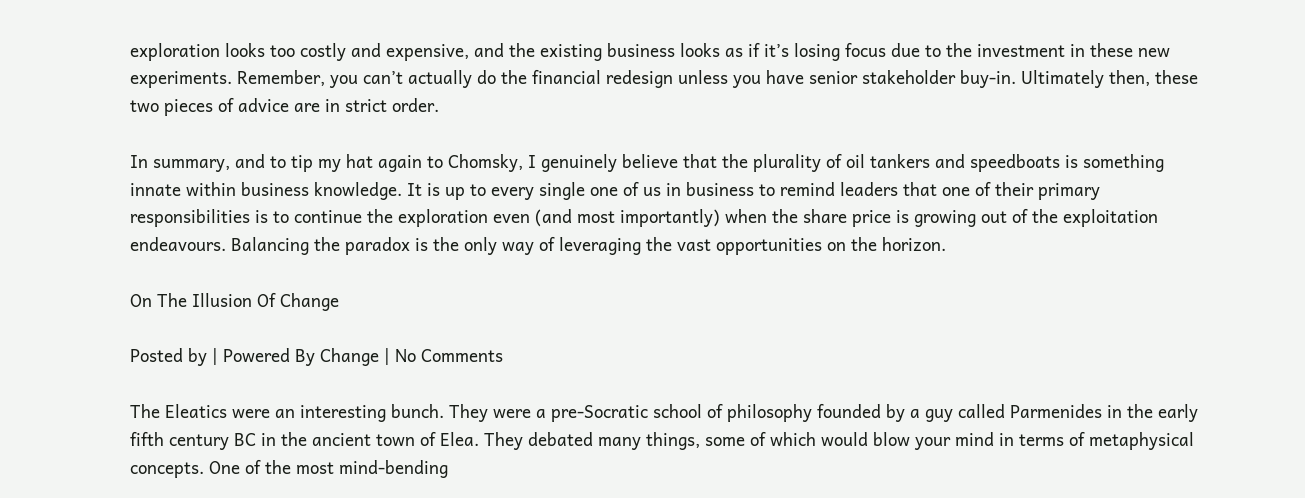exploration looks too costly and expensive, and the existing business looks as if it’s losing focus due to the investment in these new experiments. Remember, you can’t actually do the financial redesign unless you have senior stakeholder buy-in. Ultimately then, these two pieces of advice are in strict order.

In summary, and to tip my hat again to Chomsky, I genuinely believe that the plurality of oil tankers and speedboats is something innate within business knowledge. It is up to every single one of us in business to remind leaders that one of their primary responsibilities is to continue the exploration even (and most importantly) when the share price is growing out of the exploitation endeavours. Balancing the paradox is the only way of leveraging the vast opportunities on the horizon.

On The Illusion Of Change

Posted by | Powered By Change | No Comments

The Eleatics were an interesting bunch. They were a pre-Socratic school of philosophy founded by a guy called Parmenides in the early fifth century BC in the ancient town of Elea. They debated many things, some of which would blow your mind in terms of metaphysical concepts. One of the most mind-bending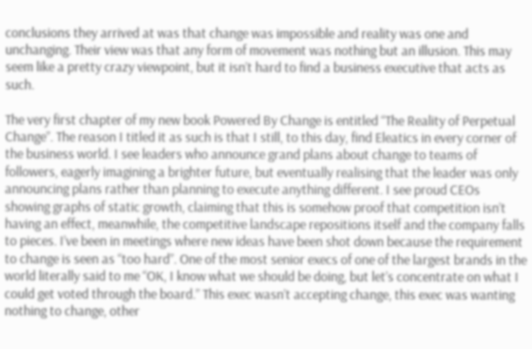conclusions they arrived at was that change was impossible and reality was one and unchanging. Their view was that any form of movement was nothing but an illusion. This may seem like a pretty crazy viewpoint, but it isn’t hard to find a business executive that acts as such.

The very first chapter of my new book Powered By Change is entitled “The Reality of Perpetual Change”. The reason I titled it as such is that I still, to this day, find Eleatics in every corner of the business world. I see leaders who announce grand plans about change to teams of followers, eagerly imagining a brighter future, but eventually realising that the leader was only announcing plans rather than planning to execute anything different. I see proud CEOs showing graphs of static growth, claiming that this is somehow proof that competition isn’t having an effect, meanwhile, the competitive landscape repositions itself and the company falls to pieces. I’ve been in meetings where new ideas have been shot down because the requirement to change is seen as “too hard”. One of the most senior execs of one of the largest brands in the world literally said to me “OK, I know what we should be doing, but let’s concentrate on what I could get voted through the board.” This exec wasn’t accepting change, this exec was wanting nothing to change, other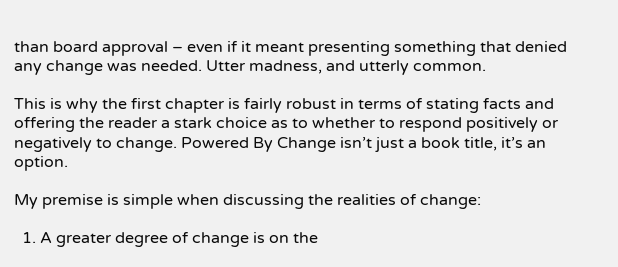than board approval – even if it meant presenting something that denied any change was needed. Utter madness, and utterly common.

This is why the first chapter is fairly robust in terms of stating facts and offering the reader a stark choice as to whether to respond positively or negatively to change. Powered By Change isn’t just a book title, it’s an option.

My premise is simple when discussing the realities of change:

  1. A greater degree of change is on the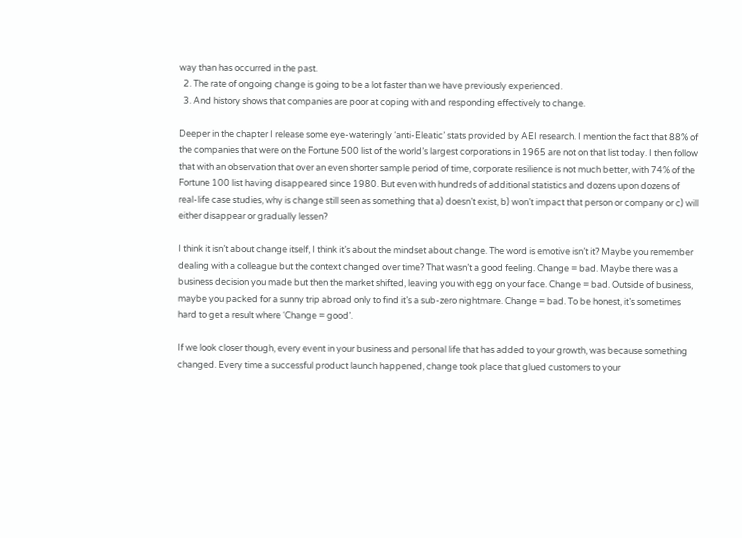way than has occurred in the past.
  2. The rate of ongoing change is going to be a lot faster than we have previously experienced.
  3. And history shows that companies are poor at coping with and responding effectively to change.

Deeper in the chapter I release some eye-wateringly ‘anti-Eleatic’ stats provided by AEI research. I mention the fact that 88% of the companies that were on the Fortune 500 list of the world’s largest corporations in 1965 are not on that list today. I then follow that with an observation that over an even shorter sample period of time, corporate resilience is not much better, with 74% of the Fortune 100 list having disappeared since 1980. But even with hundreds of additional statistics and dozens upon dozens of real-life case studies, why is change still seen as something that a) doesn’t exist, b) won’t impact that person or company or c) will either disappear or gradually lessen?

I think it isn’t about change itself, I think it’s about the mindset about change. The word is emotive isn’t it? Maybe you remember dealing with a colleague but the context changed over time? That wasn’t a good feeling. Change = bad. Maybe there was a business decision you made but then the market shifted, leaving you with egg on your face. Change = bad. Outside of business, maybe you packed for a sunny trip abroad only to find it’s a sub-zero nightmare. Change = bad. To be honest, it’s sometimes hard to get a result where ‘Change = good’.

If we look closer though, every event in your business and personal life that has added to your growth, was because something changed. Every time a successful product launch happened, change took place that glued customers to your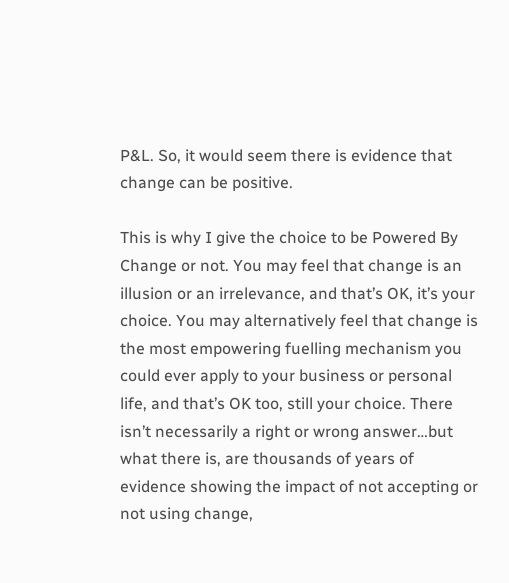P&L. So, it would seem there is evidence that change can be positive.

This is why I give the choice to be Powered By Change or not. You may feel that change is an illusion or an irrelevance, and that’s OK, it’s your choice. You may alternatively feel that change is the most empowering fuelling mechanism you could ever apply to your business or personal life, and that’s OK too, still your choice. There isn’t necessarily a right or wrong answer…but what there is, are thousands of years of evidence showing the impact of not accepting or not using change,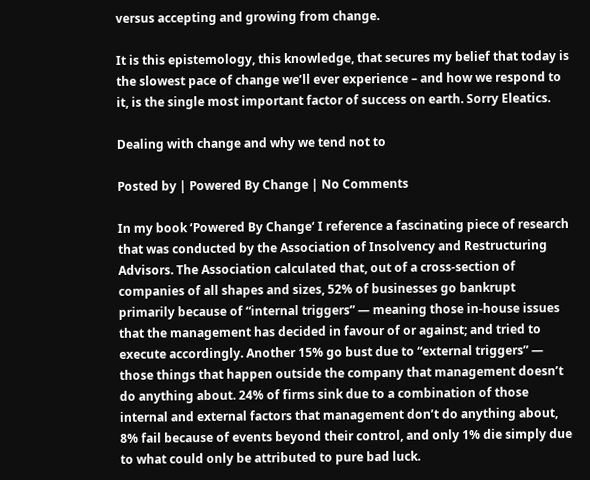versus accepting and growing from change.

It is this epistemology, this knowledge, that secures my belief that today is the slowest pace of change we’ll ever experience – and how we respond to it, is the single most important factor of success on earth. Sorry Eleatics.

Dealing with change and why we tend not to

Posted by | Powered By Change | No Comments

In my book ‘Powered By Change‘ I reference a fascinating piece of research that was conducted by the Association of Insolvency and Restructuring Advisors. The Association calculated that, out of a cross-section of companies of all shapes and sizes, 52% of businesses go bankrupt primarily because of “internal triggers” — meaning those in-house issues that the management has decided in favour of or against; and tried to execute accordingly. Another 15% go bust due to “external triggers” — those things that happen outside the company that management doesn’t do anything about. 24% of firms sink due to a combination of those internal and external factors that management don’t do anything about, 8% fail because of events beyond their control, and only 1% die simply due to what could only be attributed to pure bad luck.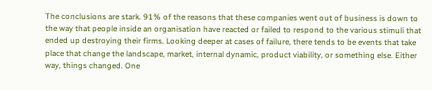The conclusions are stark. 91% of the reasons that these companies went out of business is down to the way that people inside an organisation have reacted or failed to respond to the various stimuli that ended up destroying their firms. Looking deeper at cases of failure, there tends to be events that take place that change the landscape, market, internal dynamic, product viability, or something else. Either way, things changed. One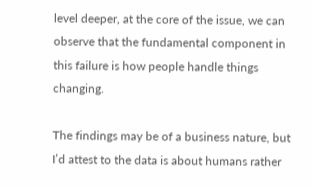level deeper, at the core of the issue, we can observe that the fundamental component in this failure is how people handle things changing.

The findings may be of a business nature, but I’d attest to the data is about humans rather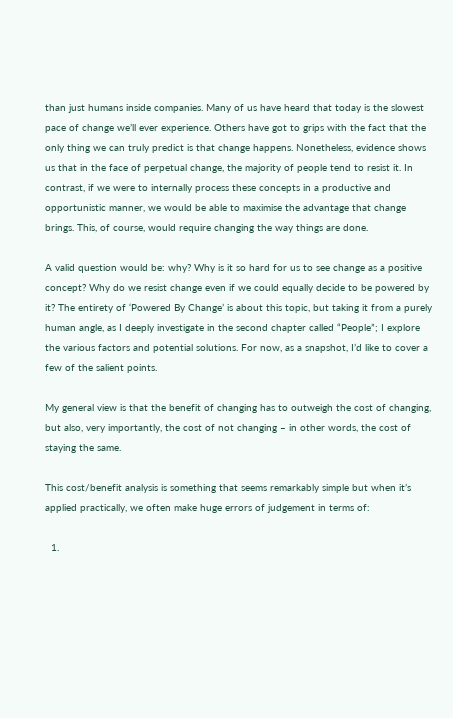than just humans inside companies. Many of us have heard that today is the slowest pace of change we’ll ever experience. Others have got to grips with the fact that the only thing we can truly predict is that change happens. Nonetheless, evidence shows us that in the face of perpetual change, the majority of people tend to resist it. In contrast, if we were to internally process these concepts in a productive and opportunistic manner, we would be able to maximise the advantage that change brings. This, of course, would require changing the way things are done.

A valid question would be: why? Why is it so hard for us to see change as a positive concept? Why do we resist change even if we could equally decide to be powered by it? The entirety of ‘Powered By Change’ is about this topic, but taking it from a purely human angle, as I deeply investigate in the second chapter called “People”; I explore the various factors and potential solutions. For now, as a snapshot, I’d like to cover a few of the salient points.

My general view is that the benefit of changing has to outweigh the cost of changing, but also, very importantly, the cost of not changing – in other words, the cost of staying the same.

This cost/benefit analysis is something that seems remarkably simple but when it’s applied practically, we often make huge errors of judgement in terms of:

  1.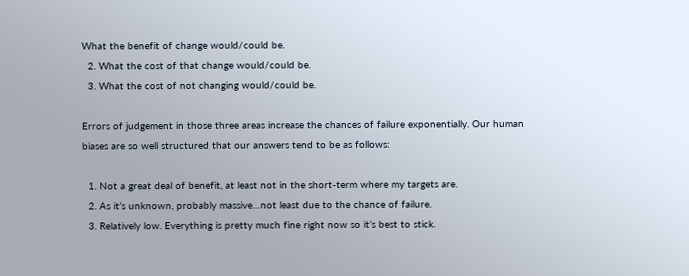What the benefit of change would/could be.
  2. What the cost of that change would/could be.
  3. What the cost of not changing would/could be.

Errors of judgement in those three areas increase the chances of failure exponentially. Our human biases are so well structured that our answers tend to be as follows:

  1. Not a great deal of benefit, at least not in the short-term where my targets are.
  2. As it’s unknown, probably massive…not least due to the chance of failure.
  3. Relatively low. Everything is pretty much fine right now so it’s best to stick.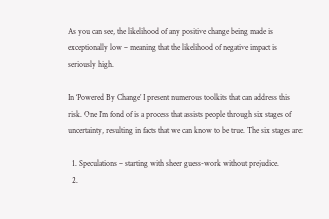As you can see, the likelihood of any positive change being made is exceptionally low – meaning that the likelihood of negative impact is seriously high.

In ‘Powered By Change’ I present numerous toolkits that can address this risk. One I’m fond of is a process that assists people through six stages of uncertainty, resulting in facts that we can know to be true. The six stages are:

  1. Speculations – starting with sheer guess-work without prejudice.
  2.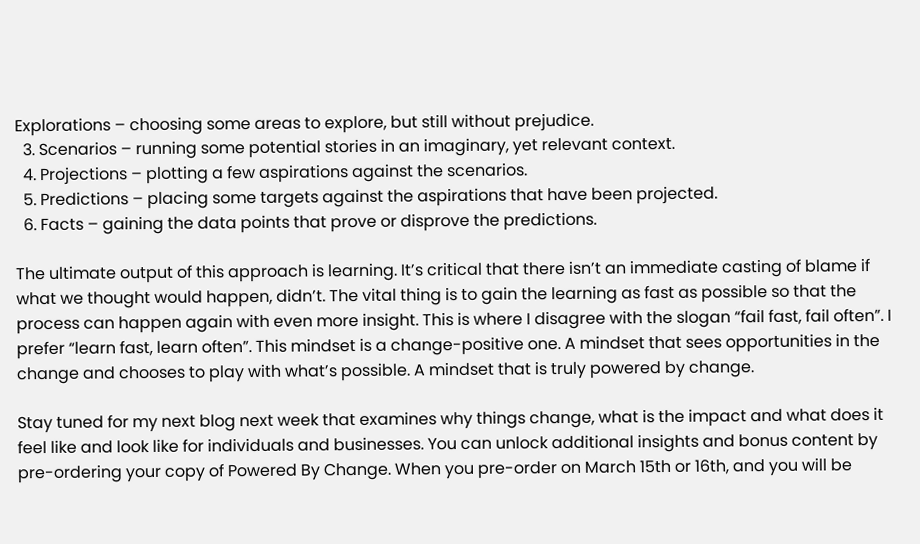Explorations – choosing some areas to explore, but still without prejudice.
  3. Scenarios – running some potential stories in an imaginary, yet relevant context.
  4. Projections – plotting a few aspirations against the scenarios.
  5. Predictions – placing some targets against the aspirations that have been projected.
  6. Facts – gaining the data points that prove or disprove the predictions.

The ultimate output of this approach is learning. It’s critical that there isn’t an immediate casting of blame if what we thought would happen, didn’t. The vital thing is to gain the learning as fast as possible so that the process can happen again with even more insight. This is where I disagree with the slogan “fail fast, fail often”. I prefer “learn fast, learn often”. This mindset is a change-positive one. A mindset that sees opportunities in the change and chooses to play with what’s possible. A mindset that is truly powered by change.

Stay tuned for my next blog next week that examines why things change, what is the impact and what does it feel like and look like for individuals and businesses. You can unlock additional insights and bonus content by pre-ordering your copy of Powered By Change. When you pre-order on March 15th or 16th, and you will be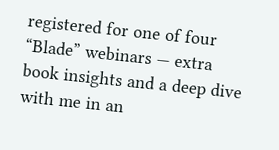registered for one of four “Blade” webinars — extra book insights and a deep dive with me in an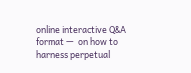online interactive Q&A format —  on how to harness perpetual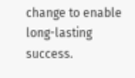change to enable long-lasting success.